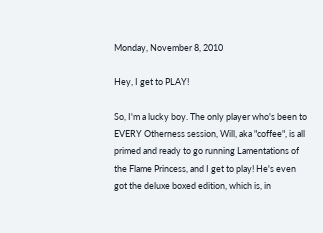Monday, November 8, 2010

Hey, I get to PLAY!

So, I'm a lucky boy. The only player who's been to EVERY Otherness session, Will, aka "coffee", is all primed and ready to go running Lamentations of the Flame Princess, and I get to play! He's even got the deluxe boxed edition, which is, in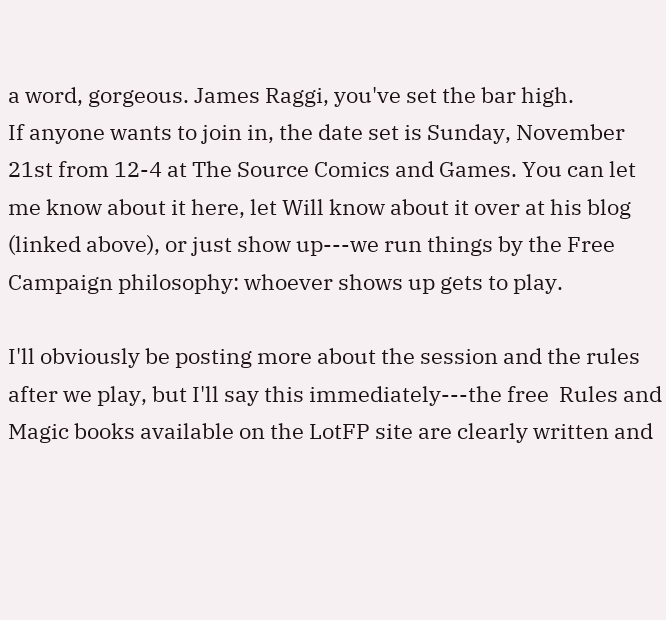a word, gorgeous. James Raggi, you've set the bar high.
If anyone wants to join in, the date set is Sunday, November 21st from 12-4 at The Source Comics and Games. You can let me know about it here, let Will know about it over at his blog (linked above), or just show up---we run things by the Free Campaign philosophy: whoever shows up gets to play.

I'll obviously be posting more about the session and the rules after we play, but I'll say this immediately---the free  Rules and Magic books available on the LotFP site are clearly written and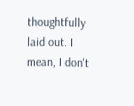thoughtfully laid out. I mean, I don't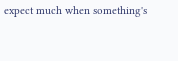expect much when something's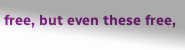free, but even these free,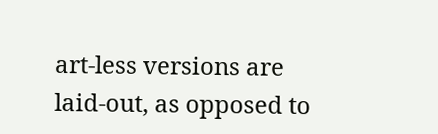art-less versions are laid-out, as opposed to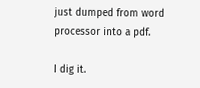just dumped from word processor into a pdf.

I dig it.